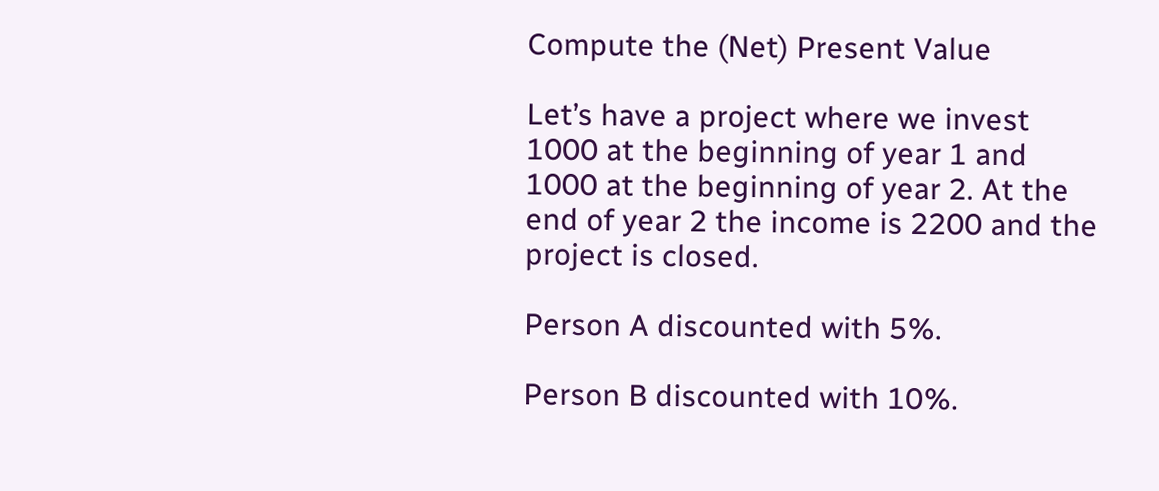Compute the (Net) Present Value

Let’s have a project where we invest 1000 at the beginning of year 1 and 1000 at the beginning of year 2. At the end of year 2 the income is 2200 and the project is closed.

Person A discounted with 5%.

Person B discounted with 10%.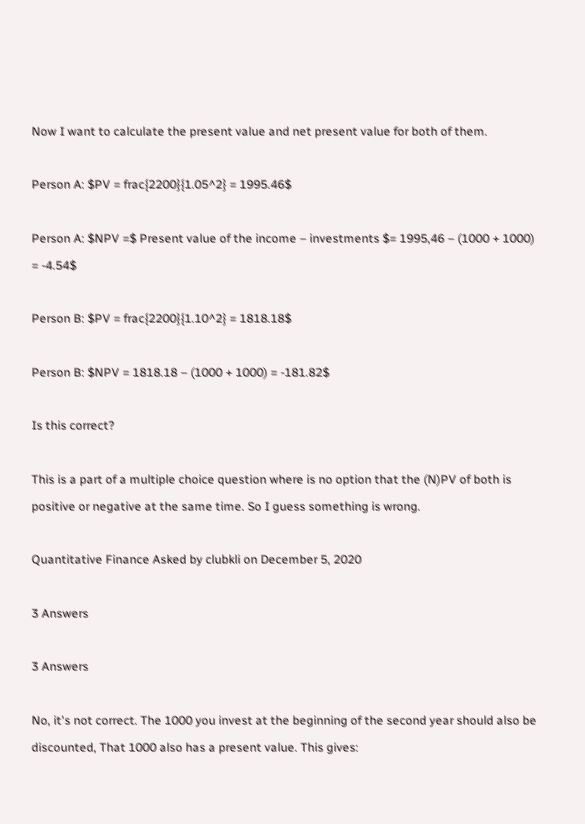Now I want to calculate the present value and net present value for both of them.

Person A: $PV = frac{2200}{1.05^2} = 1995.46$

Person A: $NPV =$ Present value of the income – investments $= 1995,46 – (1000 + 1000) = -4.54$

Person B: $PV = frac{2200}{1.10^2} = 1818.18$

Person B: $NPV = 1818.18 – (1000 + 1000) = -181.82$

Is this correct?

This is a part of a multiple choice question where is no option that the (N)PV of both is positive or negative at the same time. So I guess something is wrong.

Quantitative Finance Asked by clubkli on December 5, 2020

3 Answers

3 Answers

No, it's not correct. The 1000 you invest at the beginning of the second year should also be discounted, That 1000 also has a present value. This gives: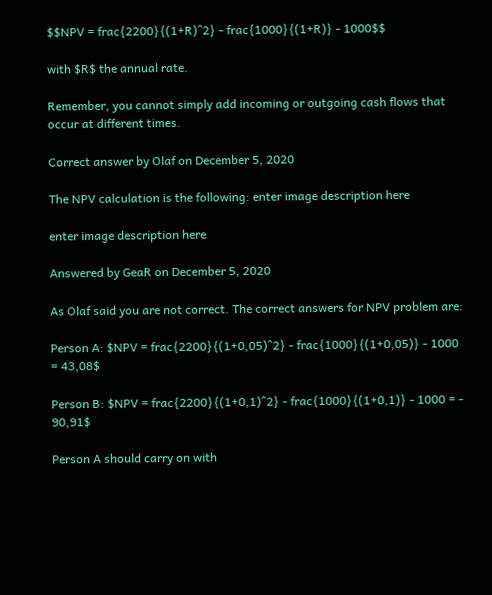$$NPV = frac{2200}{(1+R)^2} - frac{1000}{(1+R)} - 1000$$

with $R$ the annual rate.

Remember, you cannot simply add incoming or outgoing cash flows that occur at different times.

Correct answer by Olaf on December 5, 2020

The NPV calculation is the following: enter image description here

enter image description here

Answered by GeaR on December 5, 2020

As Olaf said you are not correct. The correct answers for NPV problem are:

Person A: $NPV = frac{2200}{(1+0,05)^2} - frac{1000}{(1+0,05)} - 1000 = 43,08$

Person B: $NPV = frac{2200}{(1+0,1)^2} - frac{1000}{(1+0,1)} - 1000 = - 90,91$

Person A should carry on with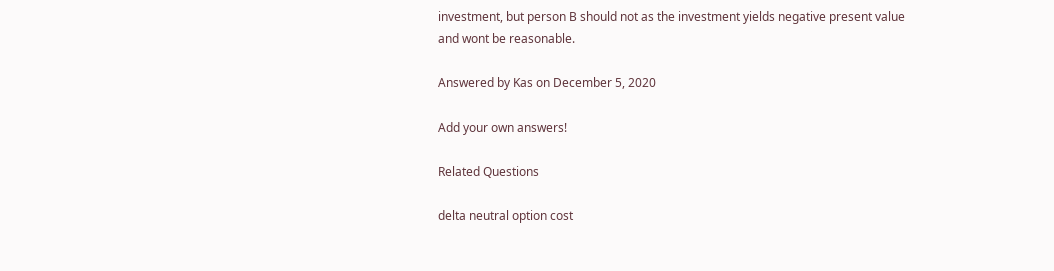investment, but person B should not as the investment yields negative present value and wont be reasonable.

Answered by Kas on December 5, 2020

Add your own answers!

Related Questions

delta neutral option cost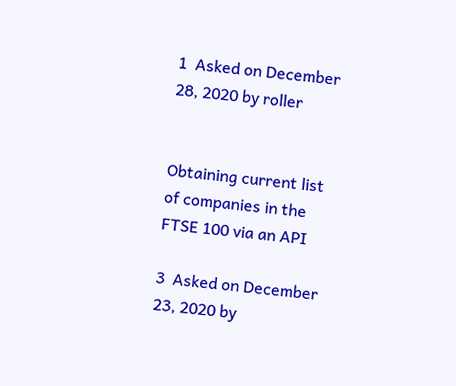1  Asked on December 28, 2020 by roller


Obtaining current list of companies in the FTSE 100 via an API

3  Asked on December 23, 2020 by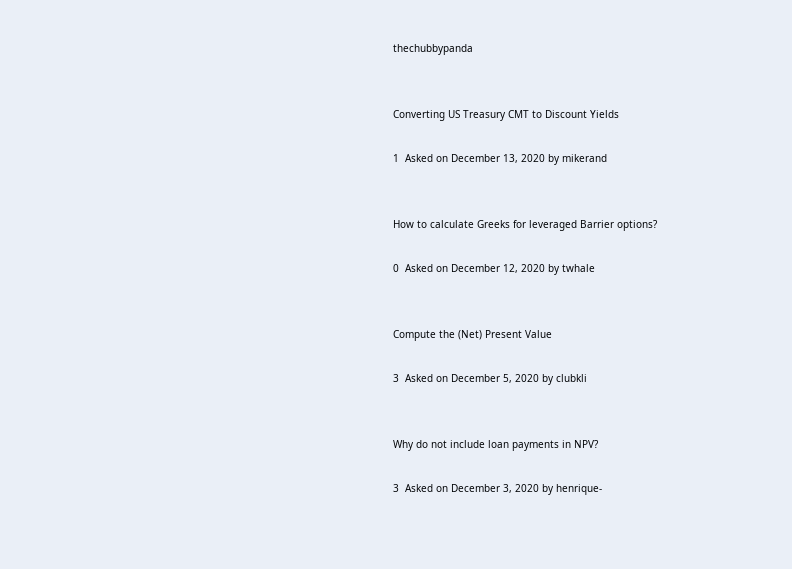thechubbypanda


Converting US Treasury CMT to Discount Yields

1  Asked on December 13, 2020 by mikerand


How to calculate Greeks for leveraged Barrier options?

0  Asked on December 12, 2020 by twhale


Compute the (Net) Present Value

3  Asked on December 5, 2020 by clubkli


Why do not include loan payments in NPV?

3  Asked on December 3, 2020 by henrique-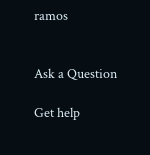ramos


Ask a Question

Get help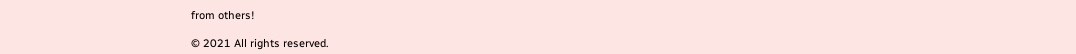from others!

© 2021 All rights reserved.